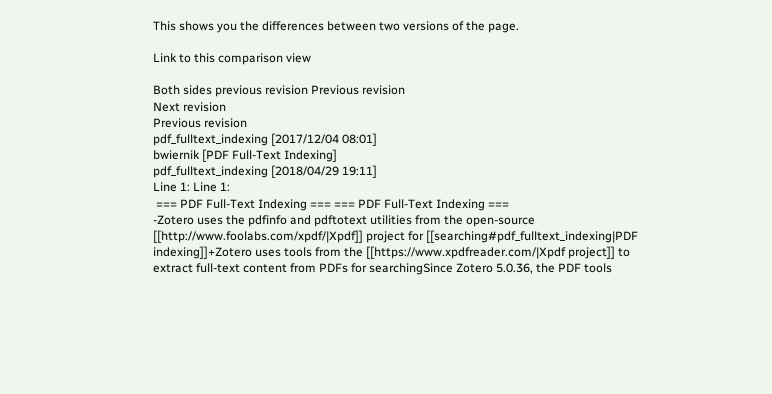This shows you the differences between two versions of the page.

Link to this comparison view

Both sides previous revision Previous revision
Next revision
Previous revision
pdf_fulltext_indexing [2017/12/04 08:01]
bwiernik [PDF Full-Text Indexing]
pdf_fulltext_indexing [2018/04/29 19:11]
Line 1: Line 1:
 === PDF Full-Text Indexing === === PDF Full-Text Indexing ===
-Zotero uses the pdfinfo and pdftotext utilities from the open-source [[http://www.foolabs.com/xpdf/|Xpdf]] project for [[searching#pdf_fulltext_indexing|PDF indexing]]+Zotero uses tools from the [[https://www.xpdfreader.com/|Xpdf project]] to extract full-text content from PDFs for searchingSince Zotero 5.0.36, the PDF tools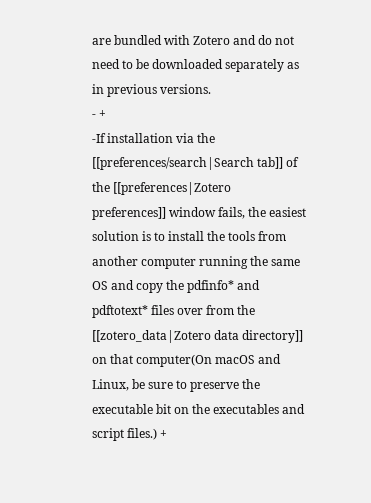are bundled with Zotero and do not need to be downloaded separately as in previous versions.
- +
-If installation via the [[preferences/search|Search tab]] of the [[preferences|Zotero preferences]] window fails, the easiest solution is to install the tools from another computer running the same OS and copy the pdfinfo* and pdftotext* files over from the [[zotero_data|Zotero data directory]] on that computer(On macOS and Linux, be sure to preserve the executable bit on the executables and script files.) +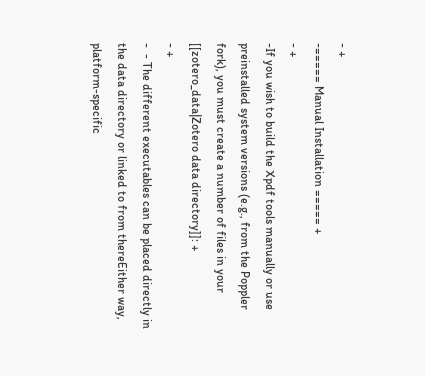- +
-===== Manual Installation ===== +
- +
-If you wish to build the Xpdf tools manually or use preinstalled system versions (e.g., from the Poppler fork), you must create a number of files in your [[zotero_data|Zotero data directory]]: +
- +
-  - The different executables can be placed directly in the data directory or linked to from thereEither way, platform-specific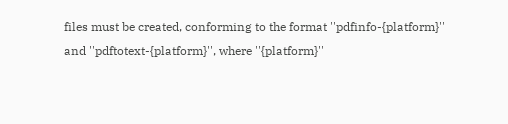files must be created, conforming to the format ''pdfinfo-{platform}'' and ''pdftotext-{platform}'', where ''{platform}''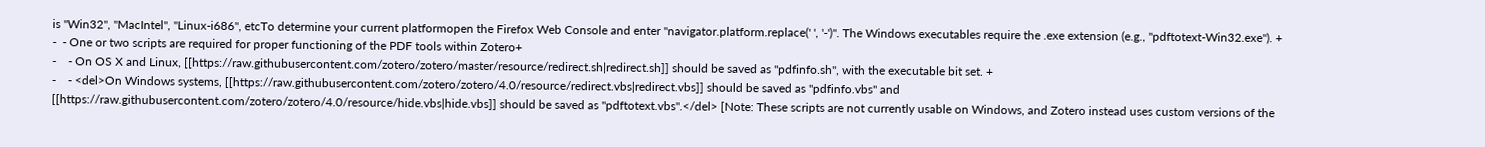is "Win32", "MacIntel", "Linux-i686", etcTo determine your current platformopen the Firefox Web Console and enter ''navigator.platform.replace(' ', '-')''. The Windows executables require the .exe extension (e.g., ''pdftotext-Win32.exe''). +
-  - One or two scripts are required for proper functioning of the PDF tools within Zotero+
-    - On OS X and Linux, [[https://raw.githubusercontent.com/zotero/zotero/master/resource/redirect.sh|redirect.sh]] should be saved as ''pdfinfo.sh'', with the executable bit set. +
-    - <del>On Windows systems, [[https://raw.githubusercontent.com/zotero/zotero/4.0/resource/redirect.vbs|redirect.vbs]] should be saved as ''pdfinfo.vbs'' and [[https://raw.githubusercontent.com/zotero/zotero/4.0/resource/hide.vbs|hide.vbs]] should be saved as ''pdftotext.vbs''.</del> [Note: These scripts are not currently usable on Windows, and Zotero instead uses custom versions of the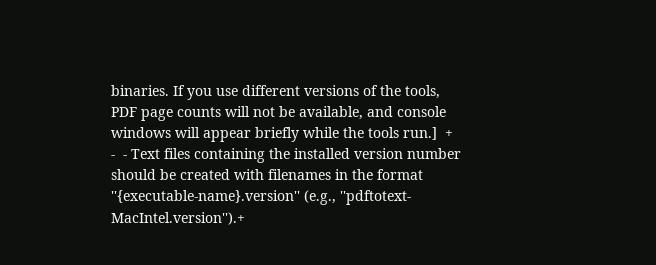binaries. If you use different versions of the tools, PDF page counts will not be available, and console windows will appear briefly while the tools run.]  +
-  - Text files containing the installed version number should be created with filenames in the format ''{executable-name}.version'' (e.g., ''pdftotext-MacIntel.version'').+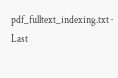pdf_fulltext_indexing.txt · Last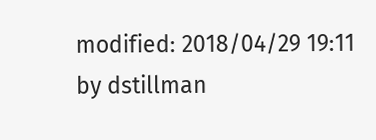modified: 2018/04/29 19:11 by dstillman